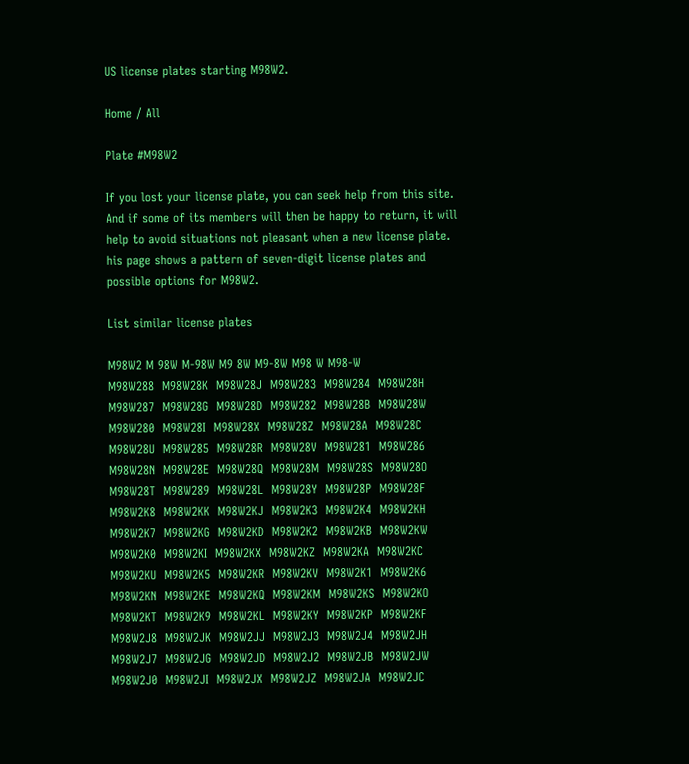US license plates starting M98W2.

Home / All

Plate #M98W2

If you lost your license plate, you can seek help from this site. And if some of its members will then be happy to return, it will help to avoid situations not pleasant when a new license plate. his page shows a pattern of seven-digit license plates and possible options for M98W2.

List similar license plates

M98W2 M 98W M-98W M9 8W M9-8W M98 W M98-W
M98W288  M98W28K  M98W28J  M98W283  M98W284  M98W28H  M98W287  M98W28G  M98W28D  M98W282  M98W28B  M98W28W  M98W280  M98W28I  M98W28X  M98W28Z  M98W28A  M98W28C  M98W28U  M98W285  M98W28R  M98W28V  M98W281  M98W286  M98W28N  M98W28E  M98W28Q  M98W28M  M98W28S  M98W28O  M98W28T  M98W289  M98W28L  M98W28Y  M98W28P  M98W28F
M98W2K8  M98W2KK  M98W2KJ  M98W2K3  M98W2K4  M98W2KH  M98W2K7  M98W2KG  M98W2KD  M98W2K2  M98W2KB  M98W2KW  M98W2K0  M98W2KI  M98W2KX  M98W2KZ  M98W2KA  M98W2KC  M98W2KU  M98W2K5  M98W2KR  M98W2KV  M98W2K1  M98W2K6  M98W2KN  M98W2KE  M98W2KQ  M98W2KM  M98W2KS  M98W2KO  M98W2KT  M98W2K9  M98W2KL  M98W2KY  M98W2KP  M98W2KF
M98W2J8  M98W2JK  M98W2JJ  M98W2J3  M98W2J4  M98W2JH  M98W2J7  M98W2JG  M98W2JD  M98W2J2  M98W2JB  M98W2JW  M98W2J0  M98W2JI  M98W2JX  M98W2JZ  M98W2JA  M98W2JC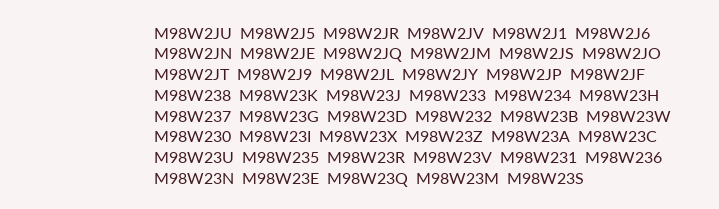M98W2JU  M98W2J5  M98W2JR  M98W2JV  M98W2J1  M98W2J6  M98W2JN  M98W2JE  M98W2JQ  M98W2JM  M98W2JS  M98W2JO  M98W2JT  M98W2J9  M98W2JL  M98W2JY  M98W2JP  M98W2JF
M98W238  M98W23K  M98W23J  M98W233  M98W234  M98W23H  M98W237  M98W23G  M98W23D  M98W232  M98W23B  M98W23W  M98W230  M98W23I  M98W23X  M98W23Z  M98W23A  M98W23C  M98W23U  M98W235  M98W23R  M98W23V  M98W231  M98W236  M98W23N  M98W23E  M98W23Q  M98W23M  M98W23S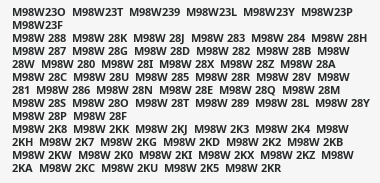M98W23O  M98W23T  M98W239  M98W23L  M98W23Y  M98W23P  M98W23F
M98W 288  M98W 28K  M98W 28J  M98W 283  M98W 284  M98W 28H  M98W 287  M98W 28G  M98W 28D  M98W 282  M98W 28B  M98W 28W  M98W 280  M98W 28I  M98W 28X  M98W 28Z  M98W 28A  M98W 28C  M98W 28U  M98W 285  M98W 28R  M98W 28V  M98W 281  M98W 286  M98W 28N  M98W 28E  M98W 28Q  M98W 28M  M98W 28S  M98W 28O  M98W 28T  M98W 289  M98W 28L  M98W 28Y  M98W 28P  M98W 28F
M98W 2K8  M98W 2KK  M98W 2KJ  M98W 2K3  M98W 2K4  M98W 2KH  M98W 2K7  M98W 2KG  M98W 2KD  M98W 2K2  M98W 2KB  M98W 2KW  M98W 2K0  M98W 2KI  M98W 2KX  M98W 2KZ  M98W 2KA  M98W 2KC  M98W 2KU  M98W 2K5  M98W 2KR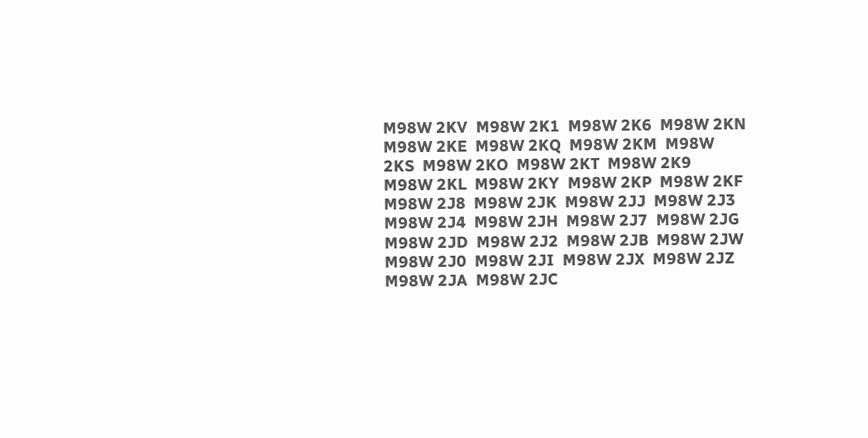M98W 2KV  M98W 2K1  M98W 2K6  M98W 2KN  M98W 2KE  M98W 2KQ  M98W 2KM  M98W 2KS  M98W 2KO  M98W 2KT  M98W 2K9  M98W 2KL  M98W 2KY  M98W 2KP  M98W 2KF
M98W 2J8  M98W 2JK  M98W 2JJ  M98W 2J3  M98W 2J4  M98W 2JH  M98W 2J7  M98W 2JG  M98W 2JD  M98W 2J2  M98W 2JB  M98W 2JW  M98W 2J0  M98W 2JI  M98W 2JX  M98W 2JZ  M98W 2JA  M98W 2JC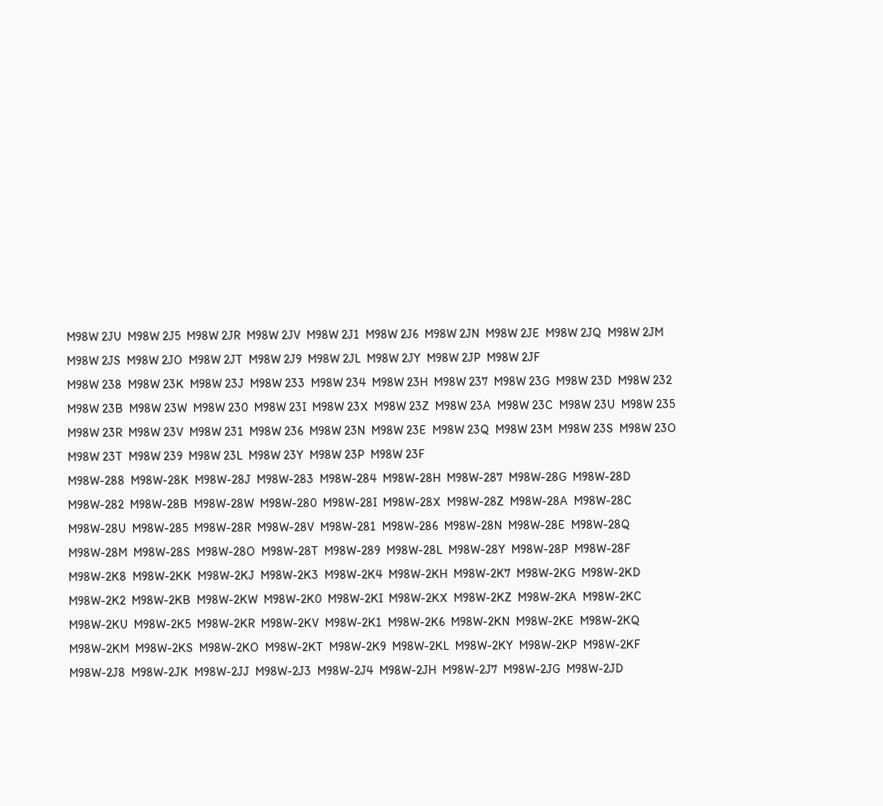M98W 2JU  M98W 2J5  M98W 2JR  M98W 2JV  M98W 2J1  M98W 2J6  M98W 2JN  M98W 2JE  M98W 2JQ  M98W 2JM  M98W 2JS  M98W 2JO  M98W 2JT  M98W 2J9  M98W 2JL  M98W 2JY  M98W 2JP  M98W 2JF
M98W 238  M98W 23K  M98W 23J  M98W 233  M98W 234  M98W 23H  M98W 237  M98W 23G  M98W 23D  M98W 232  M98W 23B  M98W 23W  M98W 230  M98W 23I  M98W 23X  M98W 23Z  M98W 23A  M98W 23C  M98W 23U  M98W 235  M98W 23R  M98W 23V  M98W 231  M98W 236  M98W 23N  M98W 23E  M98W 23Q  M98W 23M  M98W 23S  M98W 23O  M98W 23T  M98W 239  M98W 23L  M98W 23Y  M98W 23P  M98W 23F
M98W-288  M98W-28K  M98W-28J  M98W-283  M98W-284  M98W-28H  M98W-287  M98W-28G  M98W-28D  M98W-282  M98W-28B  M98W-28W  M98W-280  M98W-28I  M98W-28X  M98W-28Z  M98W-28A  M98W-28C  M98W-28U  M98W-285  M98W-28R  M98W-28V  M98W-281  M98W-286  M98W-28N  M98W-28E  M98W-28Q  M98W-28M  M98W-28S  M98W-28O  M98W-28T  M98W-289  M98W-28L  M98W-28Y  M98W-28P  M98W-28F
M98W-2K8  M98W-2KK  M98W-2KJ  M98W-2K3  M98W-2K4  M98W-2KH  M98W-2K7  M98W-2KG  M98W-2KD  M98W-2K2  M98W-2KB  M98W-2KW  M98W-2K0  M98W-2KI  M98W-2KX  M98W-2KZ  M98W-2KA  M98W-2KC  M98W-2KU  M98W-2K5  M98W-2KR  M98W-2KV  M98W-2K1  M98W-2K6  M98W-2KN  M98W-2KE  M98W-2KQ  M98W-2KM  M98W-2KS  M98W-2KO  M98W-2KT  M98W-2K9  M98W-2KL  M98W-2KY  M98W-2KP  M98W-2KF
M98W-2J8  M98W-2JK  M98W-2JJ  M98W-2J3  M98W-2J4  M98W-2JH  M98W-2J7  M98W-2JG  M98W-2JD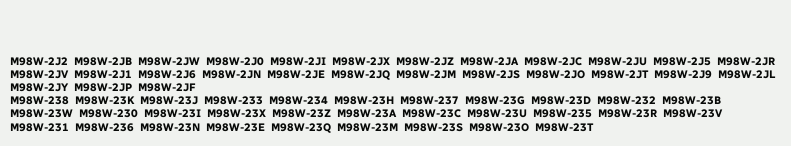M98W-2J2  M98W-2JB  M98W-2JW  M98W-2J0  M98W-2JI  M98W-2JX  M98W-2JZ  M98W-2JA  M98W-2JC  M98W-2JU  M98W-2J5  M98W-2JR  M98W-2JV  M98W-2J1  M98W-2J6  M98W-2JN  M98W-2JE  M98W-2JQ  M98W-2JM  M98W-2JS  M98W-2JO  M98W-2JT  M98W-2J9  M98W-2JL  M98W-2JY  M98W-2JP  M98W-2JF
M98W-238  M98W-23K  M98W-23J  M98W-233  M98W-234  M98W-23H  M98W-237  M98W-23G  M98W-23D  M98W-232  M98W-23B  M98W-23W  M98W-230  M98W-23I  M98W-23X  M98W-23Z  M98W-23A  M98W-23C  M98W-23U  M98W-235  M98W-23R  M98W-23V  M98W-231  M98W-236  M98W-23N  M98W-23E  M98W-23Q  M98W-23M  M98W-23S  M98W-23O  M98W-23T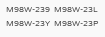M98W-239  M98W-23L  M98W-23Y  M98W-23P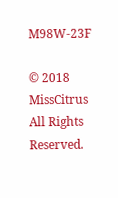M98W-23F

© 2018 MissCitrus All Rights Reserved.